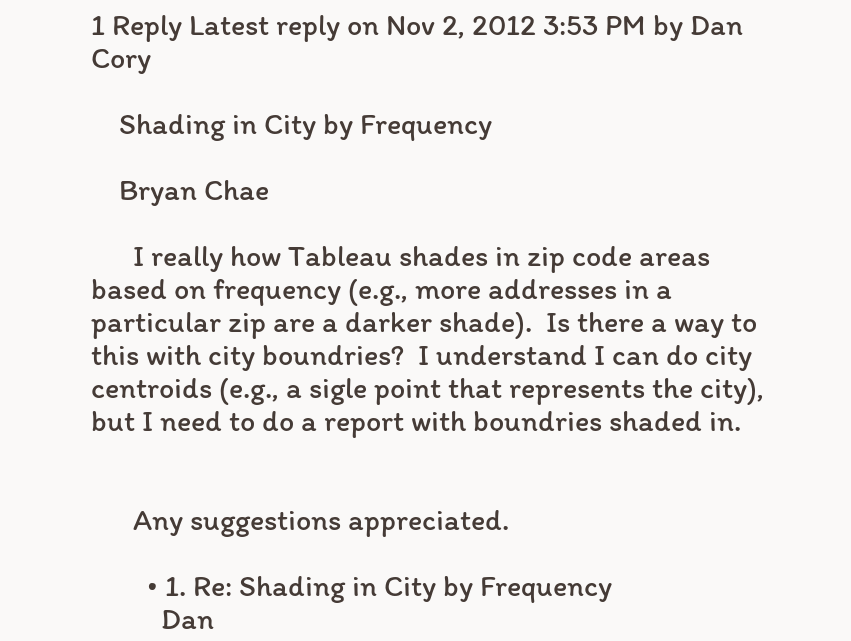1 Reply Latest reply on Nov 2, 2012 3:53 PM by Dan Cory

    Shading in City by Frequency

    Bryan Chae

      I really how Tableau shades in zip code areas based on frequency (e.g., more addresses in a particular zip are a darker shade).  Is there a way to this with city boundries?  I understand I can do city centroids (e.g., a sigle point that represents the city), but I need to do a report with boundries shaded in.


      Any suggestions appreciated.

        • 1. Re: Shading in City by Frequency
          Dan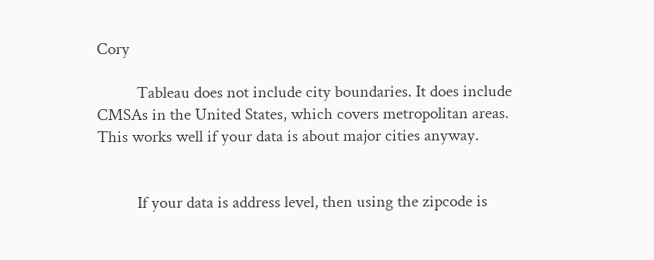Cory

          Tableau does not include city boundaries. It does include CMSAs in the United States, which covers metropolitan areas. This works well if your data is about major cities anyway.


          If your data is address level, then using the zipcode is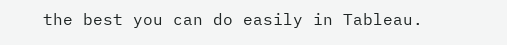the best you can do easily in Tableau.